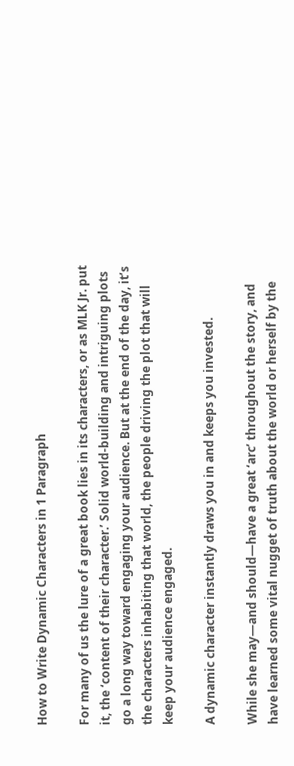How to Write Dynamic Characters in 1 Paragraph

For many of us the lure of a great book lies in its characters, or as MLK Jr. put it, the ‘content of their character.’ Solid world-building and intriguing plots go a long way toward engaging your audience. But at the end of the day, it’s the characters inhabiting that world, the people driving the plot that will keep your audience engaged.

A dynamic character instantly draws you in and keeps you invested.

While she may—and should—have a great ‘arc’ throughout the story, and have learned some vital nugget of truth about the world or herself by the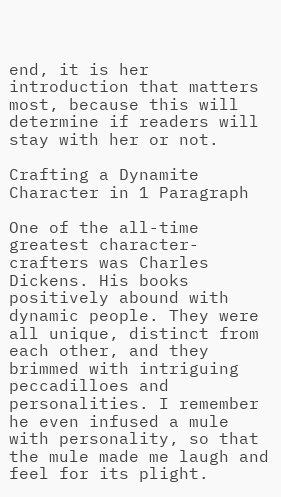end, it is her introduction that matters most, because this will determine if readers will stay with her or not.

Crafting a Dynamite Character in 1 Paragraph

One of the all-time greatest character-crafters was Charles Dickens. His books positively abound with dynamic people. They were all unique, distinct from each other, and they brimmed with intriguing peccadilloes and personalities. I remember he even infused a mule with personality, so that the mule made me laugh and feel for its plight.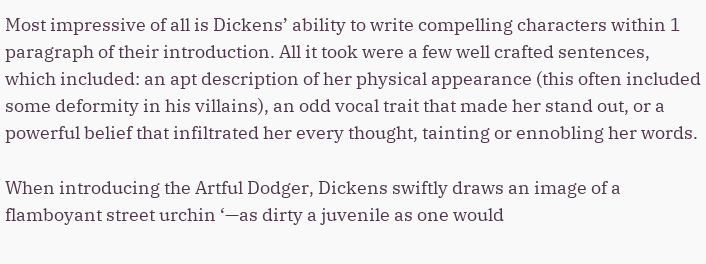Most impressive of all is Dickens’ ability to write compelling characters within 1 paragraph of their introduction. All it took were a few well crafted sentences, which included: an apt description of her physical appearance (this often included some deformity in his villains), an odd vocal trait that made her stand out, or a powerful belief that infiltrated her every thought, tainting or ennobling her words.

When introducing the Artful Dodger, Dickens swiftly draws an image of a flamboyant street urchin ‘—as dirty a juvenile as one would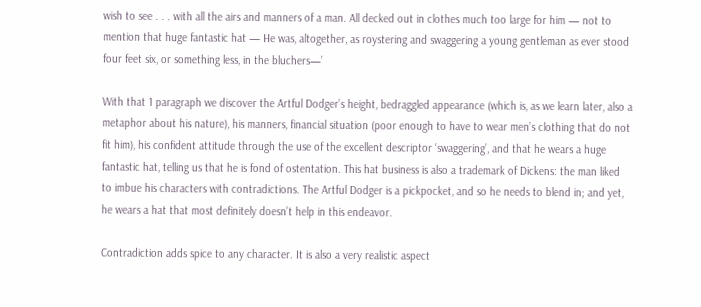wish to see . . . with all the airs and manners of a man. All decked out in clothes much too large for him — not to mention that huge fantastic hat — He was, altogether, as roystering and swaggering a young gentleman as ever stood four feet six, or something less, in the bluchers—’

With that 1 paragraph we discover the Artful Dodger’s height, bedraggled appearance (which is, as we learn later, also a metaphor about his nature), his manners, financial situation (poor enough to have to wear men’s clothing that do not fit him), his confident attitude through the use of the excellent descriptor ‘swaggering’, and that he wears a huge fantastic hat, telling us that he is fond of ostentation. This hat business is also a trademark of Dickens: the man liked to imbue his characters with contradictions. The Artful Dodger is a pickpocket, and so he needs to blend in; and yet, he wears a hat that most definitely doesn’t help in this endeavor.

Contradiction adds spice to any character. It is also a very realistic aspect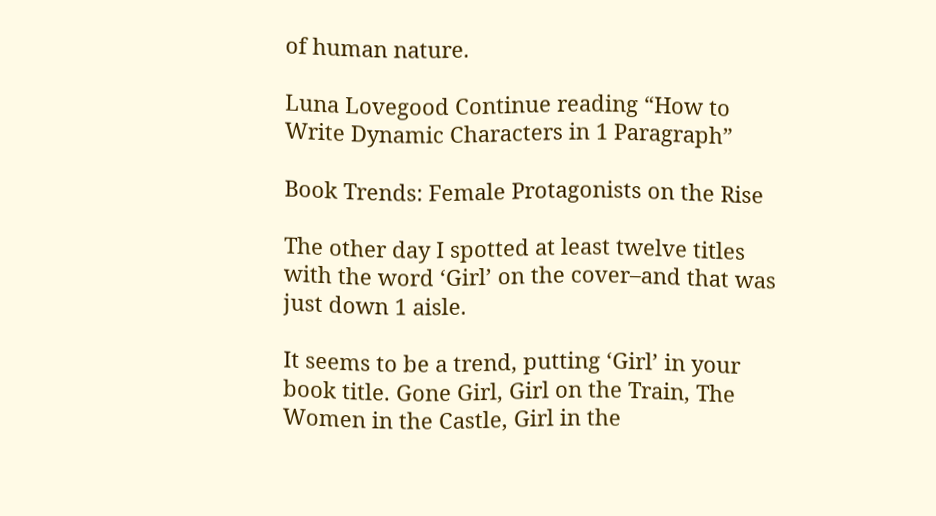of human nature.

Luna Lovegood Continue reading “How to Write Dynamic Characters in 1 Paragraph”

Book Trends: Female Protagonists on the Rise

The other day I spotted at least twelve titles with the word ‘Girl’ on the cover–and that was just down 1 aisle.

It seems to be a trend, putting ‘Girl’ in your book title. Gone Girl, Girl on the Train, The Women in the Castle, Girl in the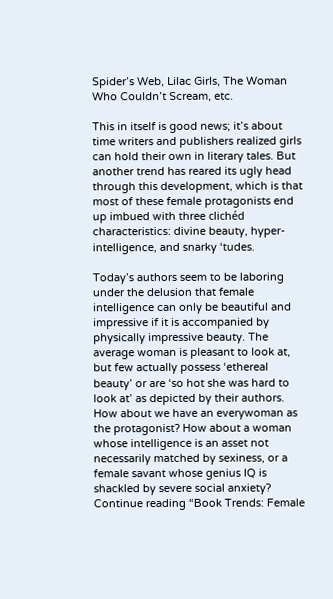Spider’s Web, Lilac Girls, The Woman Who Couldn’t Scream, etc.

This in itself is good news; it’s about time writers and publishers realized girls can hold their own in literary tales. But another trend has reared its ugly head through this development, which is that most of these female protagonists end up imbued with three clichéd characteristics: divine beauty, hyper-intelligence, and snarky ‘tudes.

Today’s authors seem to be laboring under the delusion that female intelligence can only be beautiful and impressive if it is accompanied by physically impressive beauty. The average woman is pleasant to look at, but few actually possess ‘ethereal beauty’ or are ‘so hot she was hard to look at’ as depicted by their authors. How about we have an everywoman as the protagonist? How about a woman whose intelligence is an asset not necessarily matched by sexiness, or a female savant whose genius IQ is shackled by severe social anxiety? Continue reading “Book Trends: Female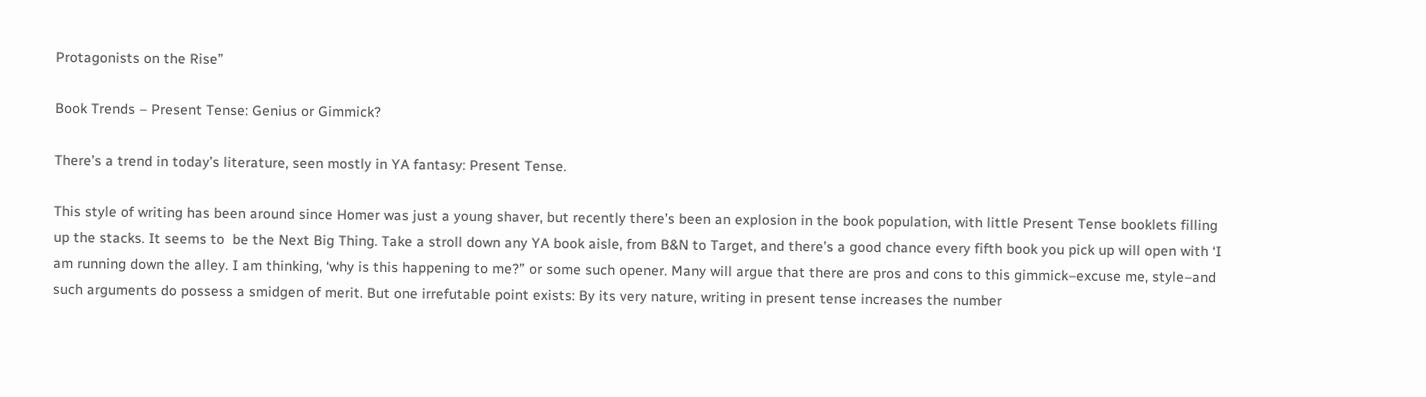Protagonists on the Rise”

Book Trends – Present Tense: Genius or Gimmick?

There’s a trend in today’s literature, seen mostly in YA fantasy: Present Tense.

This style of writing has been around since Homer was just a young shaver, but recently there’s been an explosion in the book population, with little Present Tense booklets filling up the stacks. It seems to  be the Next Big Thing. Take a stroll down any YA book aisle, from B&N to Target, and there’s a good chance every fifth book you pick up will open with ‘I am running down the alley. I am thinking, ‘why is this happening to me?” or some such opener. Many will argue that there are pros and cons to this gimmick–excuse me, style–and such arguments do possess a smidgen of merit. But one irrefutable point exists: By its very nature, writing in present tense increases the number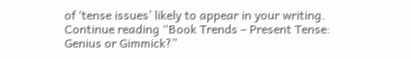of ‘tense issues’ likely to appear in your writing. Continue reading “Book Trends – Present Tense: Genius or Gimmick?”